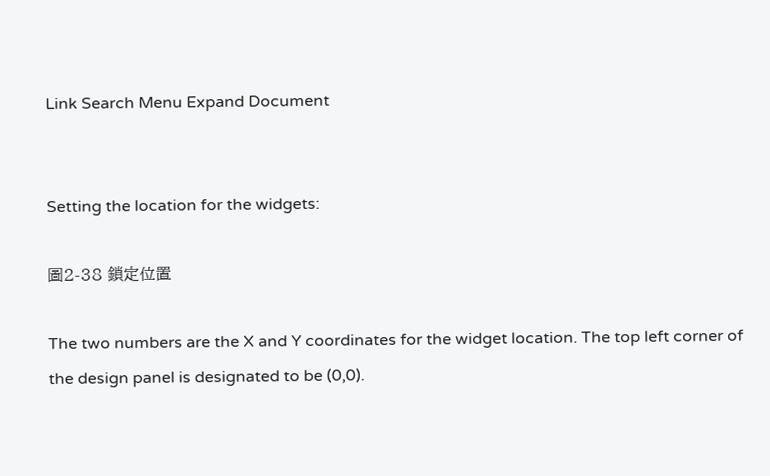Link Search Menu Expand Document


Setting the location for the widgets:

圖2-38 鎖定位置

The two numbers are the X and Y coordinates for the widget location. The top left corner of the design panel is designated to be (0,0).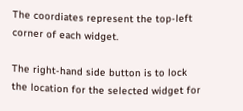The coordiates represent the top-left corner of each widget.

The right-hand side button is to lock the location for the selected widget for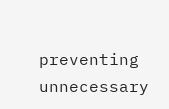preventing unnecessary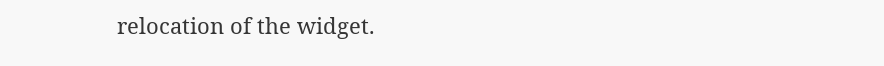relocation of the widget.